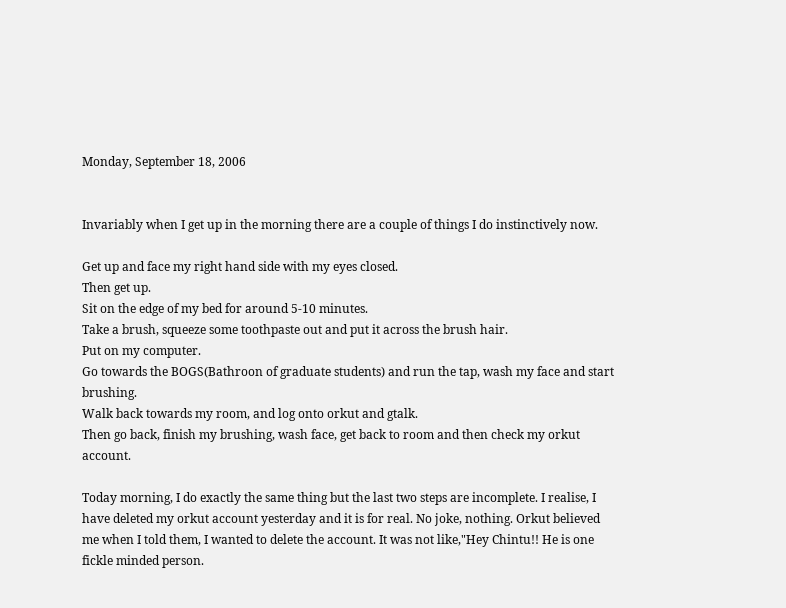Monday, September 18, 2006


Invariably when I get up in the morning there are a couple of things I do instinctively now.

Get up and face my right hand side with my eyes closed.
Then get up.
Sit on the edge of my bed for around 5-10 minutes.
Take a brush, squeeze some toothpaste out and put it across the brush hair.
Put on my computer.
Go towards the BOGS(Bathroon of graduate students) and run the tap, wash my face and start brushing.
Walk back towards my room, and log onto orkut and gtalk.
Then go back, finish my brushing, wash face, get back to room and then check my orkut account.

Today morning, I do exactly the same thing but the last two steps are incomplete. I realise, I have deleted my orkut account yesterday and it is for real. No joke, nothing. Orkut believed me when I told them, I wanted to delete the account. It was not like,"Hey Chintu!! He is one fickle minded person.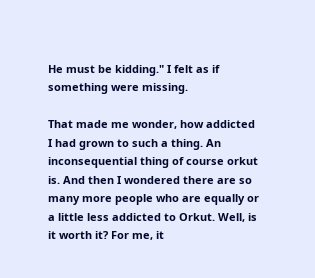He must be kidding." I felt as if something were missing.

That made me wonder, how addicted I had grown to such a thing. An inconsequential thing of course orkut is. And then I wondered there are so many more people who are equally or a little less addicted to Orkut. Well, is it worth it? For me, it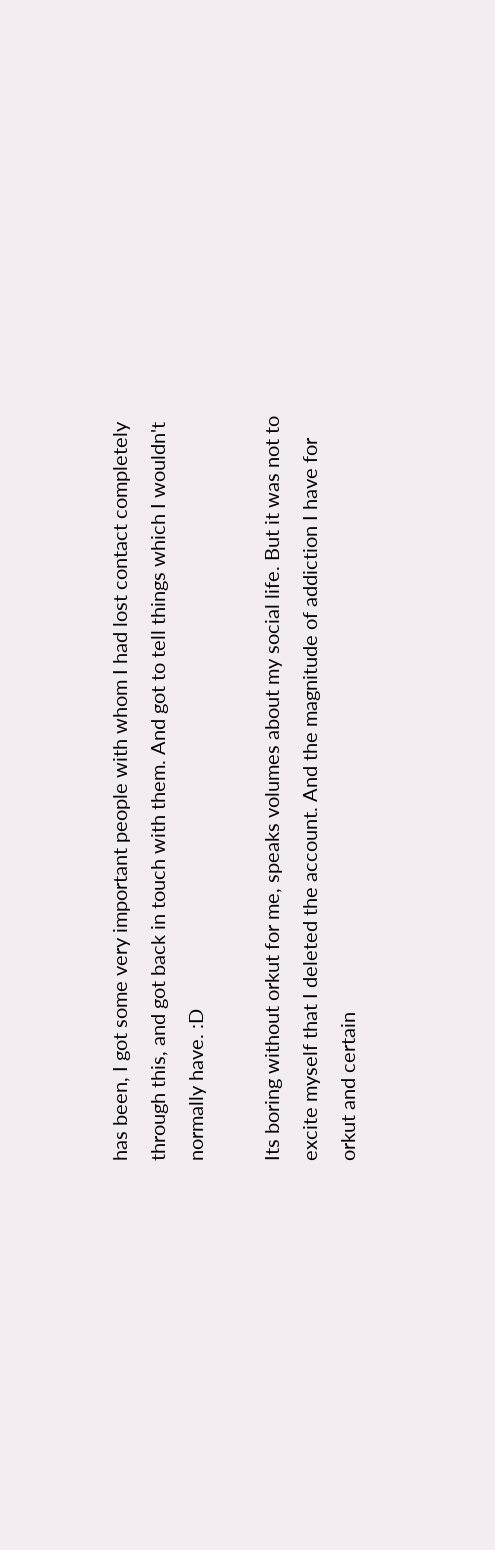has been, I got some very important people with whom I had lost contact completely through this, and got back in touch with them. And got to tell things which I wouldn't normally have. :D

Its boring without orkut for me, speaks volumes about my social life. But it was not to excite myself that I deleted the account. And the magnitude of addiction I have for orkut and certain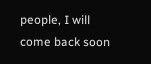people, I will come back soon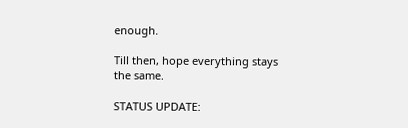enough.

Till then, hope everything stays the same.

STATUS UPDATE: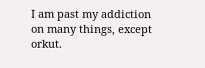I am past my addiction on many things, except orkut.